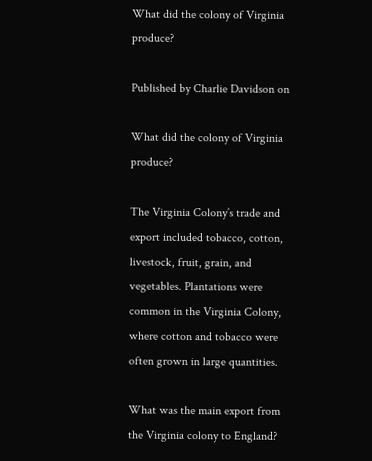What did the colony of Virginia produce?

Published by Charlie Davidson on

What did the colony of Virginia produce?

The Virginia Colony’s trade and export included tobacco, cotton, livestock, fruit, grain, and vegetables. Plantations were common in the Virginia Colony, where cotton and tobacco were often grown in large quantities.

What was the main export from the Virginia colony to England?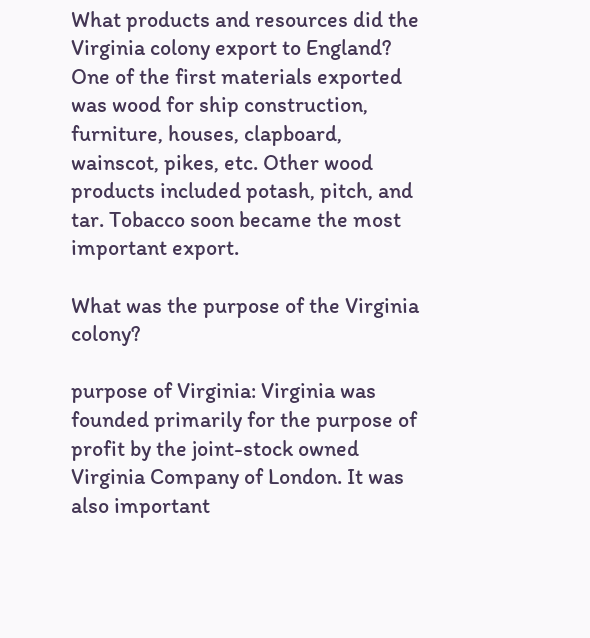What products and resources did the Virginia colony export to England? One of the first materials exported was wood for ship construction, furniture, houses, clapboard, wainscot, pikes, etc. Other wood products included potash, pitch, and tar. Tobacco soon became the most important export.

What was the purpose of the Virginia colony?

purpose of Virginia: Virginia was founded primarily for the purpose of profit by the joint-stock owned Virginia Company of London. It was also important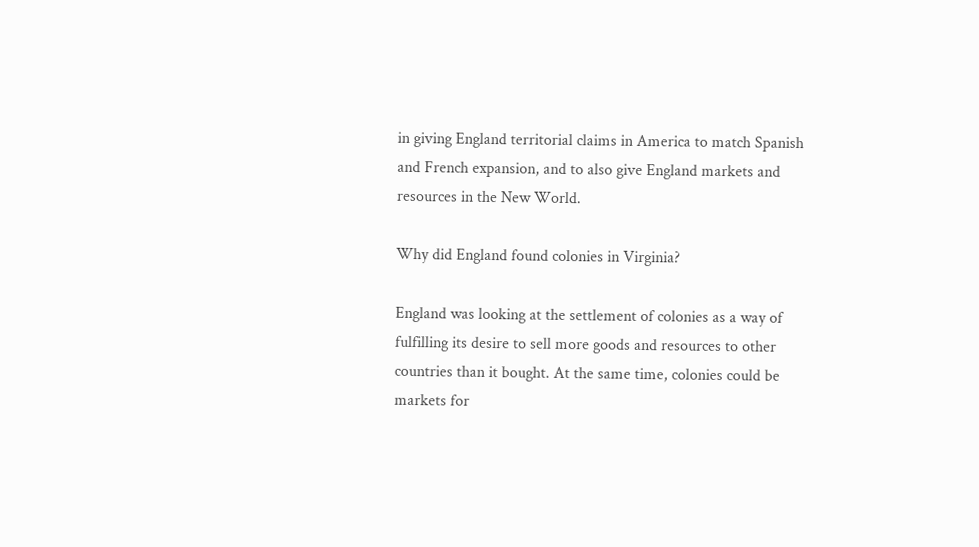in giving England territorial claims in America to match Spanish and French expansion, and to also give England markets and resources in the New World.

Why did England found colonies in Virginia?

England was looking at the settlement of colonies as a way of fulfilling its desire to sell more goods and resources to other countries than it bought. At the same time, colonies could be markets for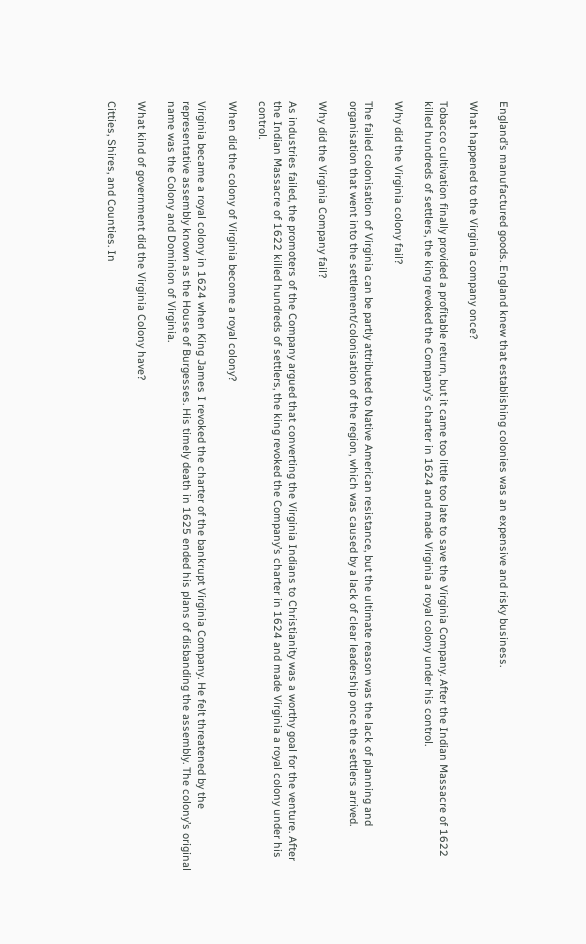England’s manufactured goods. England knew that establishing colonies was an expensive and risky business.

What happened to the Virginia company once?

Tobacco cultivation finally provided a profitable return, but it came too little too late to save the Virginia Company. After the Indian Massacre of 1622 killed hundreds of settlers, the king revoked the Company’s charter in 1624 and made Virginia a royal colony under his control.

Why did the Virginia colony fail?

The failed colonisation of Virginia can be partly attributed to Native American resistance, but the ultimate reason was the lack of planning and organisation that went into the settlement/colonisation of the region, which was caused by a lack of clear leadership once the settlers arrived.

Why did the Virginia Company fail?

As industries failed, the promoters of the Company argued that converting the Virginia Indians to Christianity was a worthy goal for the venture. After the Indian Massacre of 1622 killed hundreds of settlers, the king revoked the Company’s charter in 1624 and made Virginia a royal colony under his control.

When did the colony of Virginia become a royal colony?

Virginia became a royal colony in 1624 when King James I revoked the charter of the bankrupt Virginia Company. He felt threatened by the representative assembly known as the House of Burgesses. His timely death in 1625 ended his plans of disbanding the assembly. The colony’s original name was the Colony and Dominion of Virginia.

What kind of government did the Virginia Colony have?

Citties, Shires, and Counties. In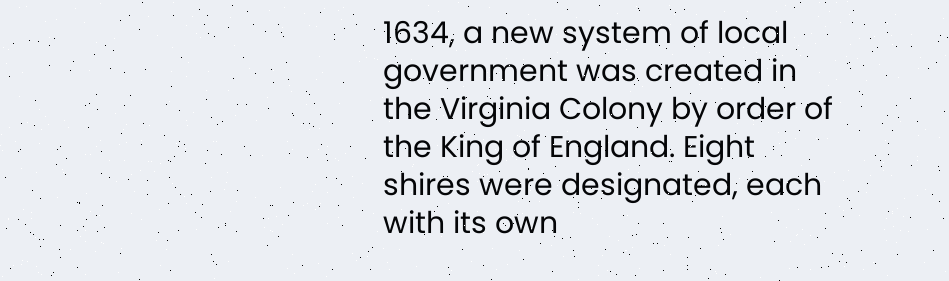1634, a new system of local government was created in the Virginia Colony by order of the King of England. Eight shires were designated, each with its own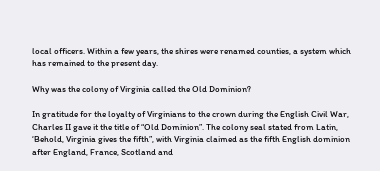local officers. Within a few years, the shires were renamed counties, a system which has remained to the present day.

Why was the colony of Virginia called the Old Dominion?

In gratitude for the loyalty of Virginians to the crown during the English Civil War, Charles II gave it the title of “Old Dominion”. The colony seal stated from Latin, ‘Behold, Virginia gives the fifth”, with Virginia claimed as the fifth English dominion after England, France, Scotland and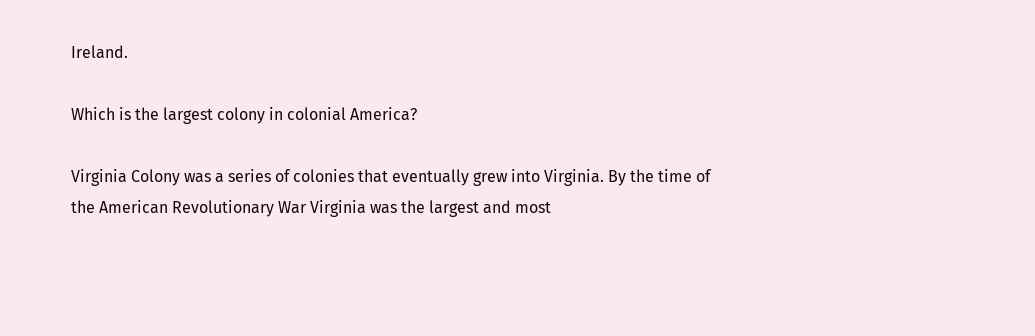Ireland.

Which is the largest colony in colonial America?

Virginia Colony was a series of colonies that eventually grew into Virginia. By the time of the American Revolutionary War Virginia was the largest and most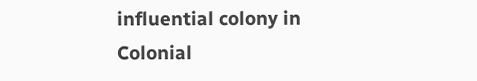influential colony in Colonial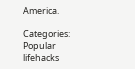America.

Categories: Popular lifehacks